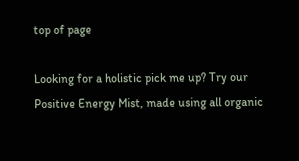top of page

Looking for a holistic pick me up? Try our Positive Energy Mist, made using all organic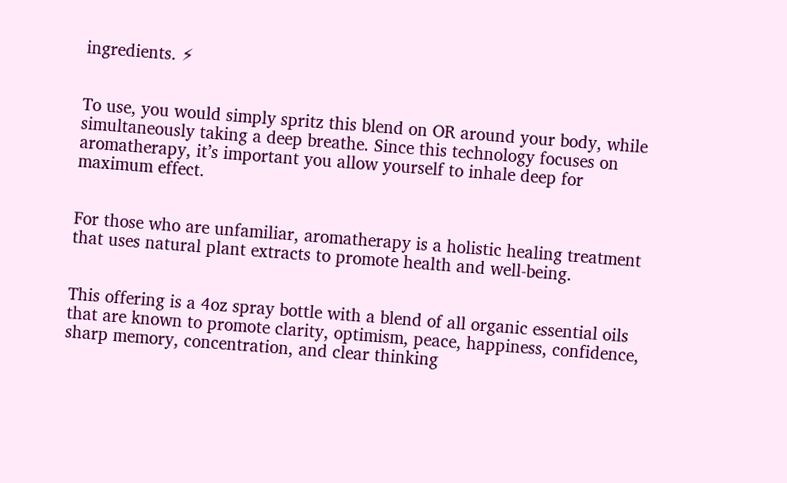ingredients. ⚡


To use, you would simply spritz this blend on OR around your body, while simultaneously taking a deep breathe. Since this technology focuses on aromatherapy, it’s important you allow yourself to inhale deep for maximum effect.


For those who are unfamiliar, aromatherapy is a holistic healing treatment that uses natural plant extracts to promote health and well-being.


This offering is a 4oz spray bottle with a blend of all organic essential oils that are known to promote clarity, optimism, peace, happiness, confidence, sharp memory, concentration, and clear thinking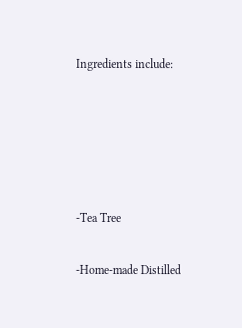Ingredients include:





-Tea Tree

-Home-made Distilled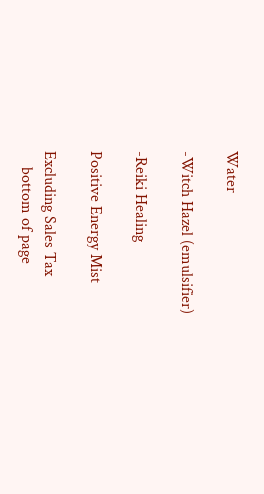Water

-Witch Hazel (emulsifier)

-Reiki Healing

Positive Energy Mist

Excluding Sales Tax
    bottom of page